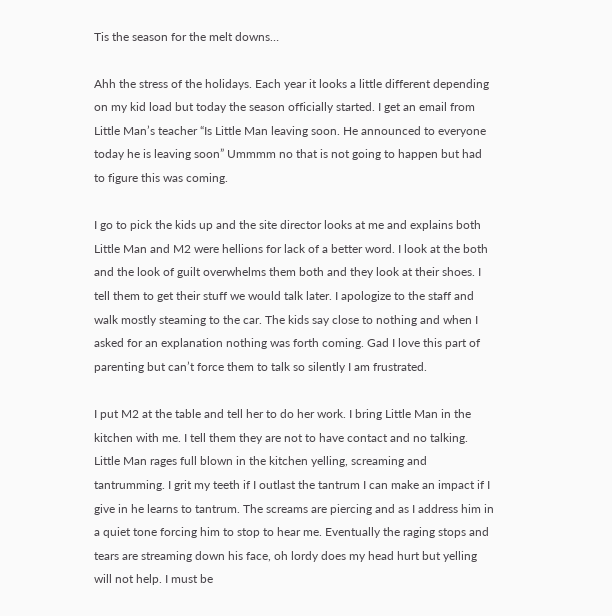Tis the season for the melt downs…

Ahh the stress of the holidays. Each year it looks a little different depending on my kid load but today the season officially started. I get an email from Little Man’s teacher “Is Little Man leaving soon. He announced to everyone today he is leaving soon” Ummmm no that is not going to happen but had to figure this was coming.

I go to pick the kids up and the site director looks at me and explains both Little Man and M2 were hellions for lack of a better word. I look at the both and the look of guilt overwhelms them both and they look at their shoes. I tell them to get their stuff we would talk later. I apologize to the staff and walk mostly steaming to the car. The kids say close to nothing and when I asked for an explanation nothing was forth coming. Gad I love this part of parenting but can’t force them to talk so silently I am frustrated.

I put M2 at the table and tell her to do her work. I bring Little Man in the kitchen with me. I tell them they are not to have contact and no talking. Little Man rages full blown in the kitchen yelling, screaming and tantrumming. I grit my teeth if I outlast the tantrum I can make an impact if I give in he learns to tantrum. The screams are piercing and as I address him in a quiet tone forcing him to stop to hear me. Eventually the raging stops and tears are streaming down his face, oh lordy does my head hurt but yelling will not help. I must be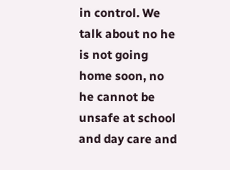in control. We talk about no he is not going home soon, no he cannot be unsafe at school and day care and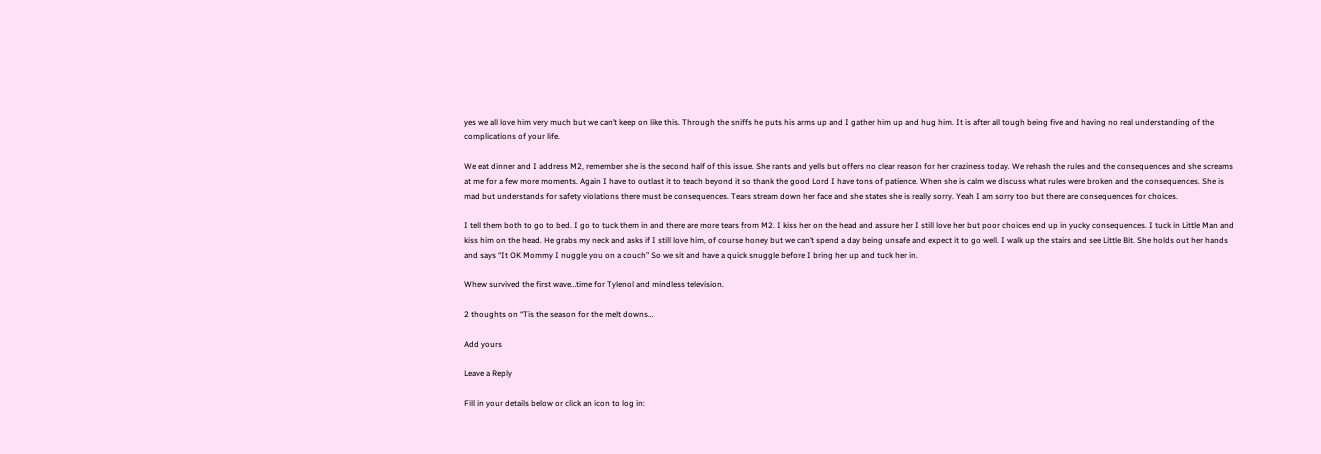yes we all love him very much but we can’t keep on like this. Through the sniffs he puts his arms up and I gather him up and hug him. It is after all tough being five and having no real understanding of the complications of your life.

We eat dinner and I address M2, remember she is the second half of this issue. She rants and yells but offers no clear reason for her craziness today. We rehash the rules and the consequences and she screams at me for a few more moments. Again I have to outlast it to teach beyond it so thank the good Lord I have tons of patience. When she is calm we discuss what rules were broken and the consequences. She is mad but understands for safety violations there must be consequences. Tears stream down her face and she states she is really sorry. Yeah I am sorry too but there are consequences for choices.

I tell them both to go to bed. I go to tuck them in and there are more tears from M2. I kiss her on the head and assure her I still love her but poor choices end up in yucky consequences. I tuck in Little Man and kiss him on the head. He grabs my neck and asks if I still love him, of course honey but we can’t spend a day being unsafe and expect it to go well. I walk up the stairs and see Little Bit. She holds out her hands and says “It OK Mommy I nuggle you on a couch” So we sit and have a quick snuggle before I bring her up and tuck her in.

Whew survived the first wave…time for Tylenol and mindless television.

2 thoughts on “Tis the season for the melt downs…

Add yours

Leave a Reply

Fill in your details below or click an icon to log in: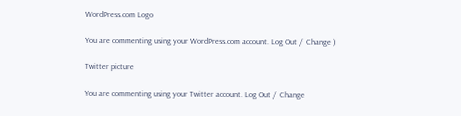WordPress.com Logo

You are commenting using your WordPress.com account. Log Out /  Change )

Twitter picture

You are commenting using your Twitter account. Log Out /  Change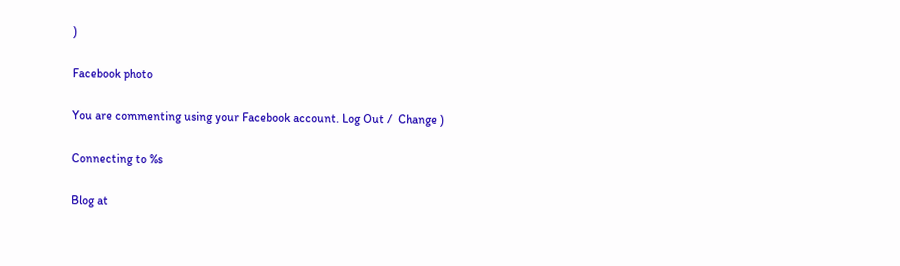)

Facebook photo

You are commenting using your Facebook account. Log Out /  Change )

Connecting to %s

Blog at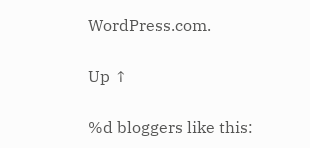WordPress.com.

Up ↑

%d bloggers like this: